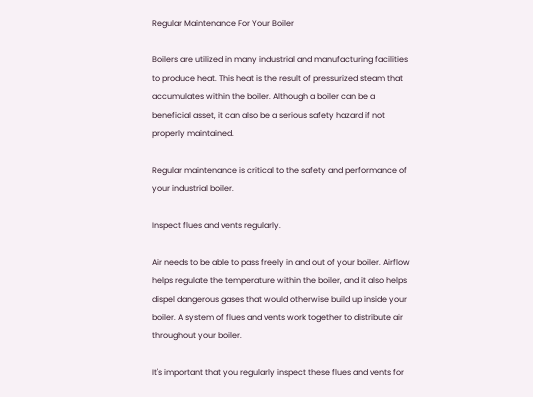Regular Maintenance For Your Boiler

Boilers are utilized in many industrial and manufacturing facilities to produce heat. This heat is the result of pressurized steam that accumulates within the boiler. Although a boiler can be a beneficial asset, it can also be a serious safety hazard if not properly maintained.

Regular maintenance is critical to the safety and performance of your industrial boiler.

Inspect flues and vents regularly.

Air needs to be able to pass freely in and out of your boiler. Airflow helps regulate the temperature within the boiler, and it also helps dispel dangerous gases that would otherwise build up inside your boiler. A system of flues and vents work together to distribute air throughout your boiler.

It's important that you regularly inspect these flues and vents for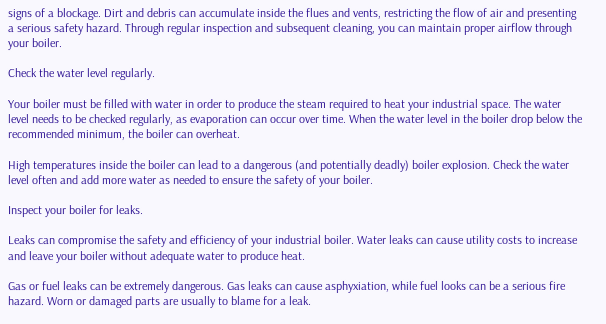signs of a blockage. Dirt and debris can accumulate inside the flues and vents, restricting the flow of air and presenting a serious safety hazard. Through regular inspection and subsequent cleaning, you can maintain proper airflow through your boiler.

Check the water level regularly.

Your boiler must be filled with water in order to produce the steam required to heat your industrial space. The water level needs to be checked regularly, as evaporation can occur over time. When the water level in the boiler drop below the recommended minimum, the boiler can overheat.

High temperatures inside the boiler can lead to a dangerous (and potentially deadly) boiler explosion. Check the water level often and add more water as needed to ensure the safety of your boiler.

Inspect your boiler for leaks.

Leaks can compromise the safety and efficiency of your industrial boiler. Water leaks can cause utility costs to increase and leave your boiler without adequate water to produce heat.

Gas or fuel leaks can be extremely dangerous. Gas leaks can cause asphyxiation, while fuel looks can be a serious fire hazard. Worn or damaged parts are usually to blame for a leak.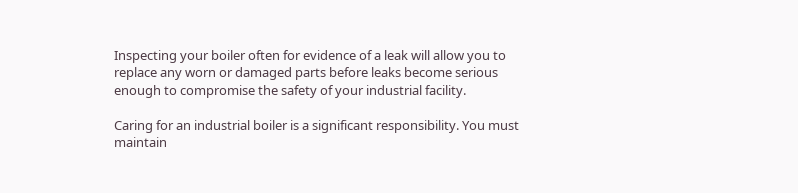Inspecting your boiler often for evidence of a leak will allow you to replace any worn or damaged parts before leaks become serious enough to compromise the safety of your industrial facility.

Caring for an industrial boiler is a significant responsibility. You must maintain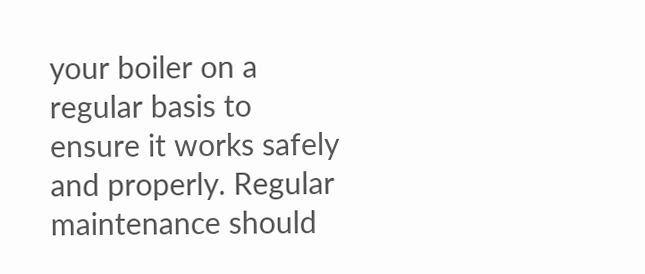your boiler on a regular basis to ensure it works safely and properly. Regular maintenance should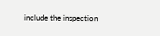include the inspection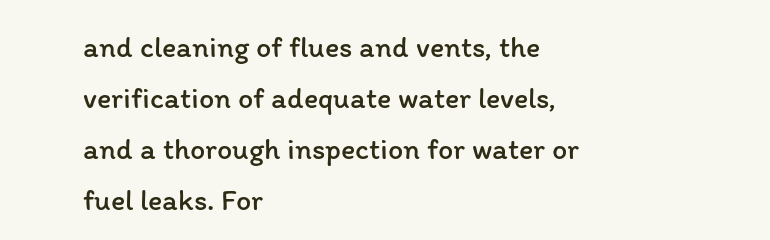and cleaning of flues and vents, the verification of adequate water levels, and a thorough inspection for water or fuel leaks. For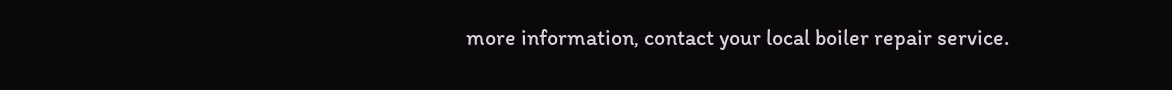more information, contact your local boiler repair service.